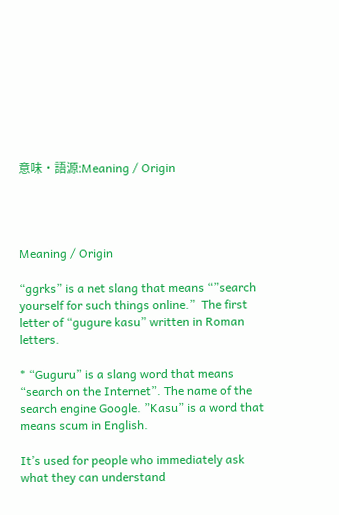意味・語源:Meaning / Origin




Meaning / Origin

“ggrks” is a net slang that means “”search yourself for such things online.”  The first letter of “gugure kasu” written in Roman letters.

* “Guguru” is a slang word that means “search on the Internet”. The name of the search engine Google. ”Kasu” is a word that means scum in English.

It’s used for people who immediately ask what they can understand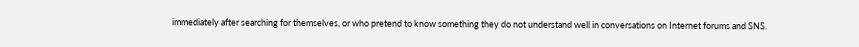immediately after searching for themselves, or who pretend to know something they do not understand well in conversations on Internet forums and SNS.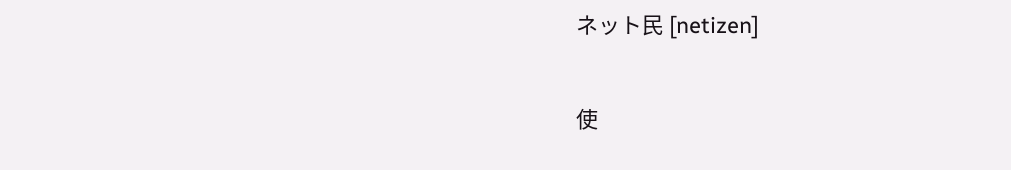ネット民 [netizen]

使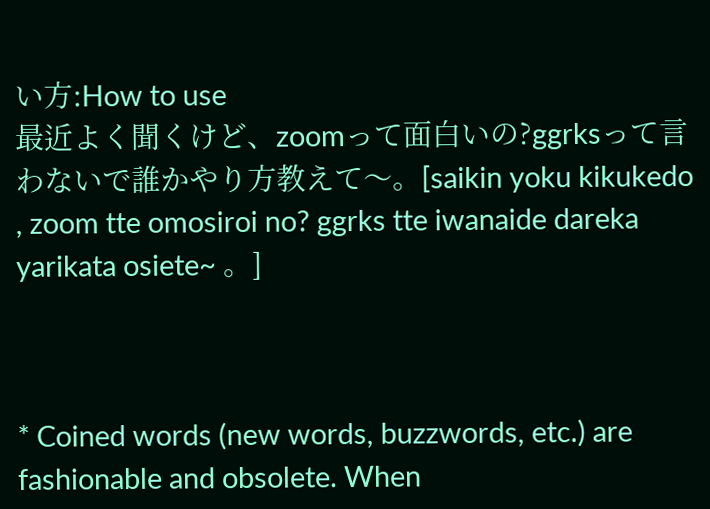い方:How to use
最近よく聞くけど、zoomって面白いの?ggrksって言わないで誰かやり方教えて〜。[saikin yoku kikukedo , zoom tte omosiroi no? ggrks tte iwanaide dareka yarikata osiete~ 。]



* Coined words (new words, buzzwords, etc.) are fashionable and obsolete. When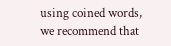using coined words, we recommend that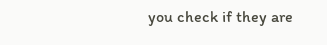you check if they are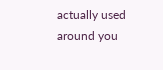actually used around you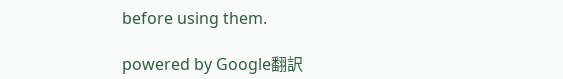before using them.

powered by Google翻訳